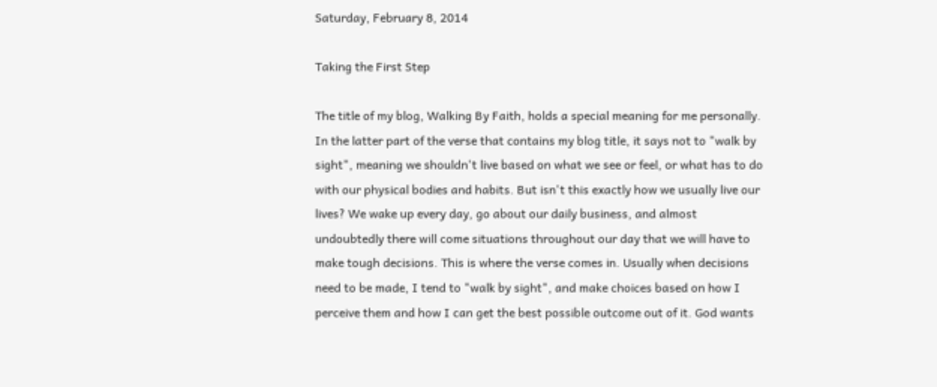Saturday, February 8, 2014

Taking the First Step

The title of my blog, Walking By Faith, holds a special meaning for me personally. In the latter part of the verse that contains my blog title, it says not to "walk by sight", meaning we shouldn't live based on what we see or feel, or what has to do with our physical bodies and habits. But isn't this exactly how we usually live our lives? We wake up every day, go about our daily business, and almost undoubtedly there will come situations throughout our day that we will have to make tough decisions. This is where the verse comes in. Usually when decisions need to be made, I tend to "walk by sight", and make choices based on how I perceive them and how I can get the best possible outcome out of it. God wants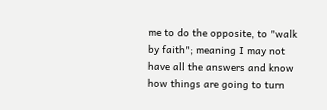me to do the opposite, to "walk by faith"; meaning I may not have all the answers and know how things are going to turn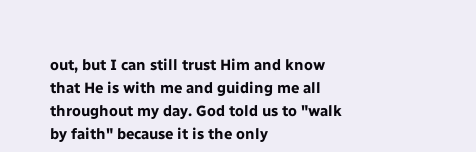out, but I can still trust Him and know that He is with me and guiding me all throughout my day. God told us to "walk by faith" because it is the only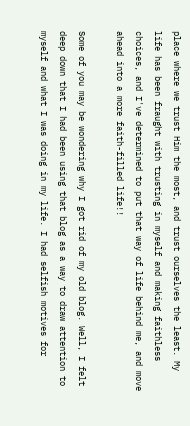place where we trust Him the most, and trust ourselves the least. My life has been fraught with trusting in myself and making faithless choices, and I've determined to put that way of life behind me, and move ahead into a more faith-filled life!!

Some of you may be wondering why I got rid of my old blog. Well, I felt deep down that I had been using that blog as a way to draw attention to myself and what I was doing in my life. I had selfish motives for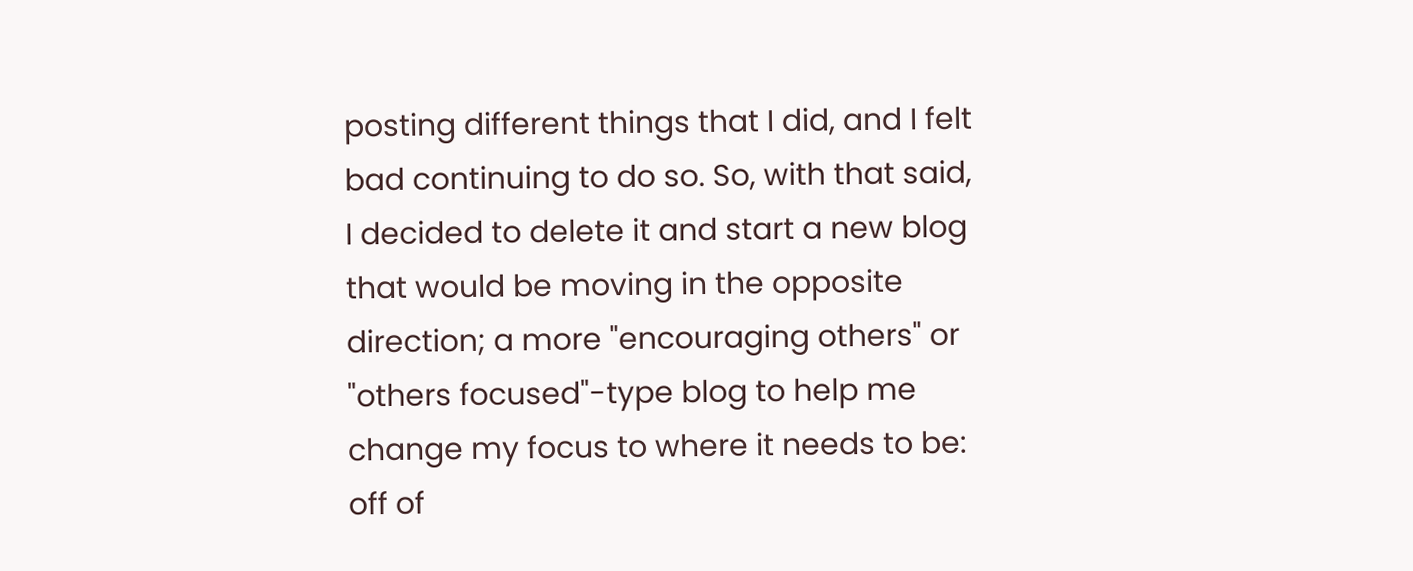posting different things that I did, and I felt bad continuing to do so. So, with that said, I decided to delete it and start a new blog that would be moving in the opposite direction; a more "encouraging others" or "others focused"-type blog to help me change my focus to where it needs to be: off of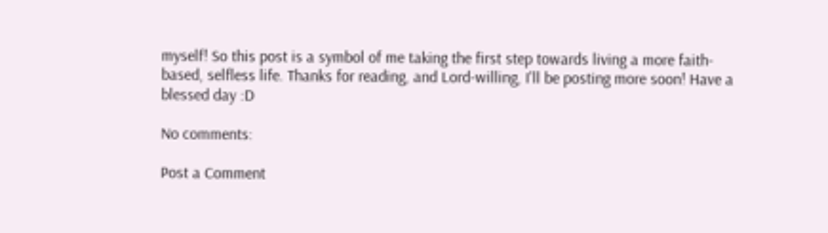myself! So this post is a symbol of me taking the first step towards living a more faith-based, selfless life. Thanks for reading, and Lord-willing, I'll be posting more soon! Have a blessed day :D

No comments:

Post a Comment